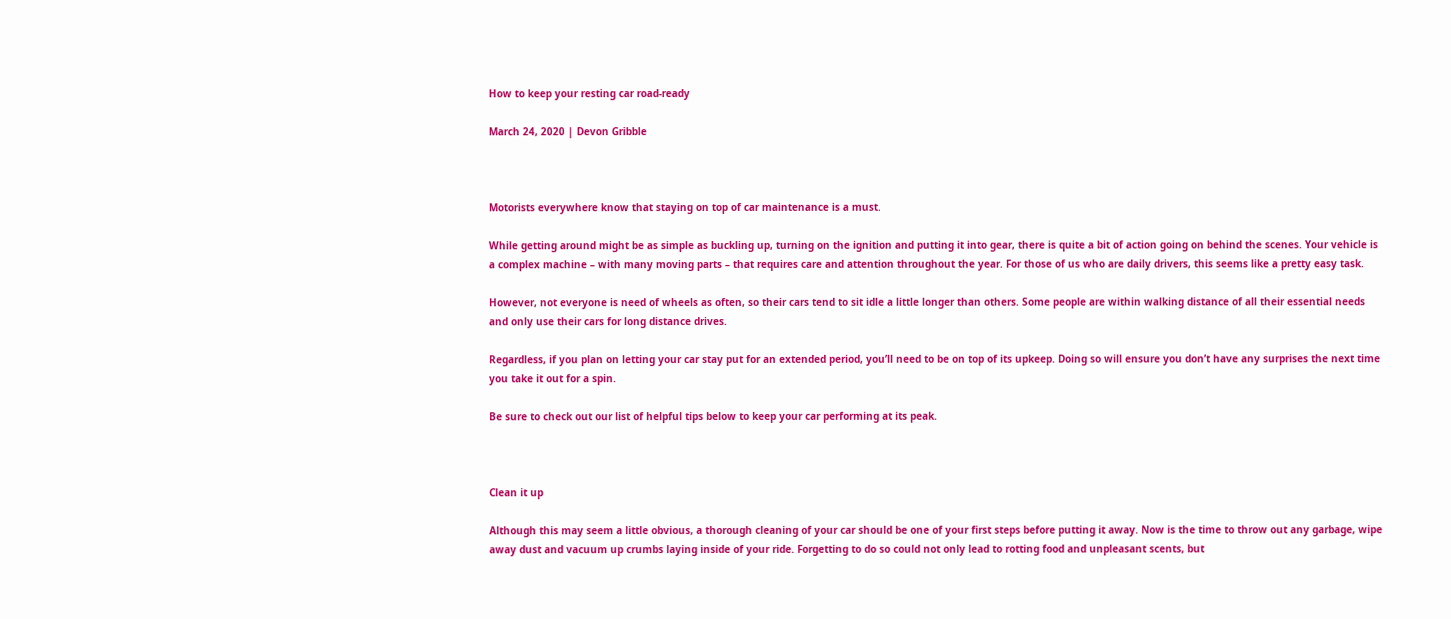How to keep your resting car road-ready

March 24, 2020 | Devon Gribble



Motorists everywhere know that staying on top of car maintenance is a must.

While getting around might be as simple as buckling up, turning on the ignition and putting it into gear, there is quite a bit of action going on behind the scenes. Your vehicle is a complex machine – with many moving parts – that requires care and attention throughout the year. For those of us who are daily drivers, this seems like a pretty easy task.

However, not everyone is need of wheels as often, so their cars tend to sit idle a little longer than others. Some people are within walking distance of all their essential needs and only use their cars for long distance drives.

Regardless, if you plan on letting your car stay put for an extended period, you’ll need to be on top of its upkeep. Doing so will ensure you don’t have any surprises the next time you take it out for a spin.

Be sure to check out our list of helpful tips below to keep your car performing at its peak.



Clean it up

Although this may seem a little obvious, a thorough cleaning of your car should be one of your first steps before putting it away. Now is the time to throw out any garbage, wipe away dust and vacuum up crumbs laying inside of your ride. Forgetting to do so could not only lead to rotting food and unpleasant scents, but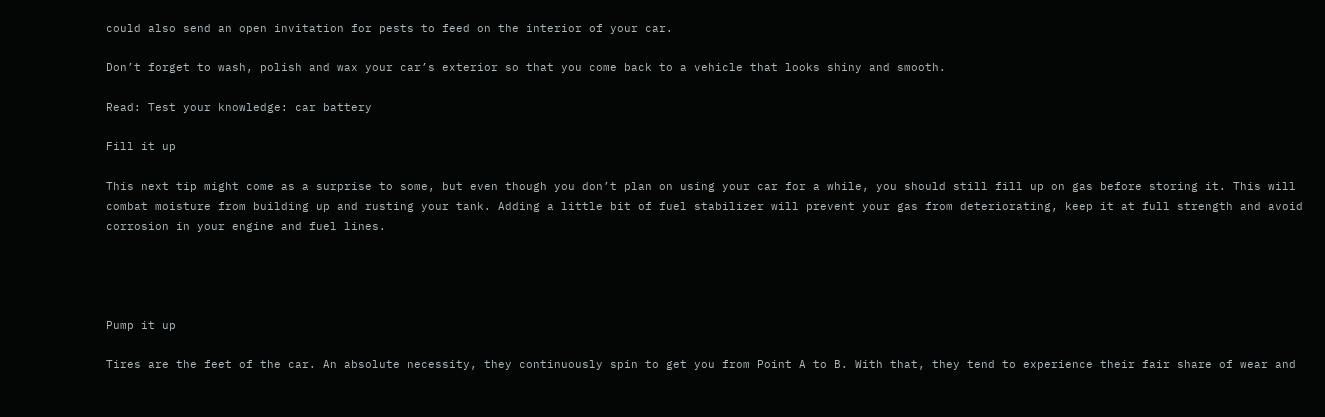could also send an open invitation for pests to feed on the interior of your car.

Don’t forget to wash, polish and wax your car’s exterior so that you come back to a vehicle that looks shiny and smooth.

Read: Test your knowledge: car battery

Fill it up

This next tip might come as a surprise to some, but even though you don’t plan on using your car for a while, you should still fill up on gas before storing it. This will combat moisture from building up and rusting your tank. Adding a little bit of fuel stabilizer will prevent your gas from deteriorating, keep it at full strength and avoid corrosion in your engine and fuel lines.




Pump it up

Tires are the feet of the car. An absolute necessity, they continuously spin to get you from Point A to B. With that, they tend to experience their fair share of wear and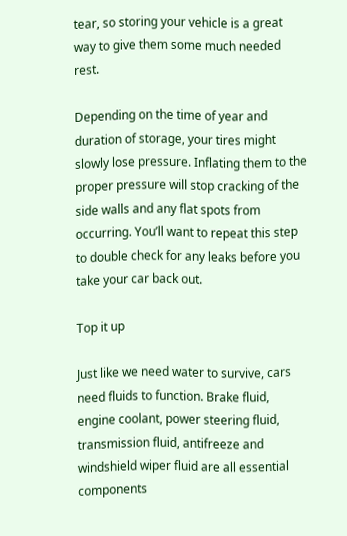tear, so storing your vehicle is a great way to give them some much needed rest.

Depending on the time of year and duration of storage, your tires might slowly lose pressure. Inflating them to the proper pressure will stop cracking of the side walls and any flat spots from occurring. You’ll want to repeat this step to double check for any leaks before you take your car back out.

Top it up

Just like we need water to survive, cars need fluids to function. Brake fluid, engine coolant, power steering fluid, transmission fluid, antifreeze and windshield wiper fluid are all essential components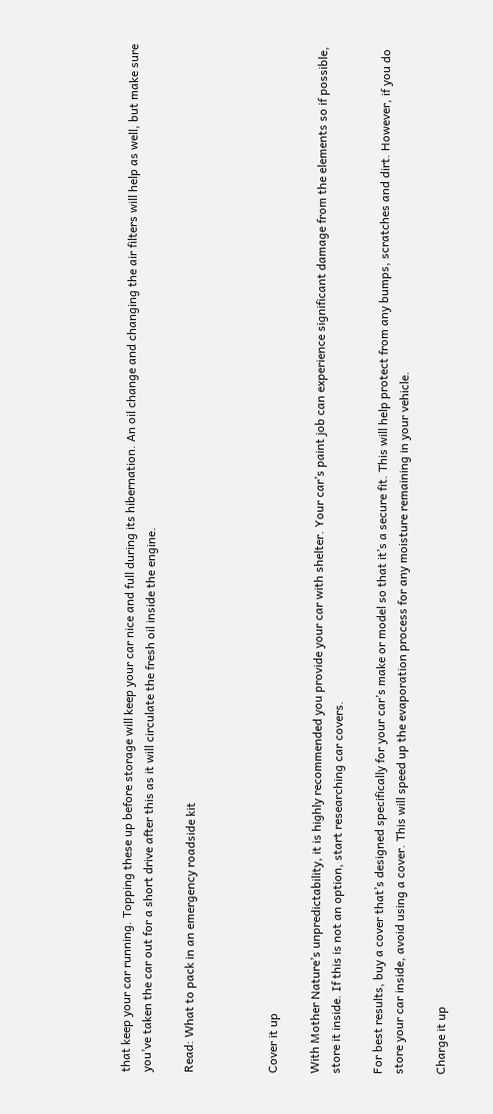that keep your car running. Topping these up before storage will keep your car nice and full during its hibernation. An oil change and changing the air filters will help as well, but make sure you’ve taken the car out for a short drive after this as it will circulate the fresh oil inside the engine.

Read: What to pack in an emergency roadside kit



Cover it up

With Mother Nature’s unpredictability, it is highly recommended you provide your car with shelter. Your car’s paint job can experience significant damage from the elements so if possible, store it inside. If this is not an option, start researching car covers.

For best results, buy a cover that’s designed specifically for your car’s make or model so that it’s a secure fit. This will help protect from any bumps, scratches and dirt. However, if you do store your car inside, avoid using a cover. This will speed up the evaporation process for any moisture remaining in your vehicle.

Charge it up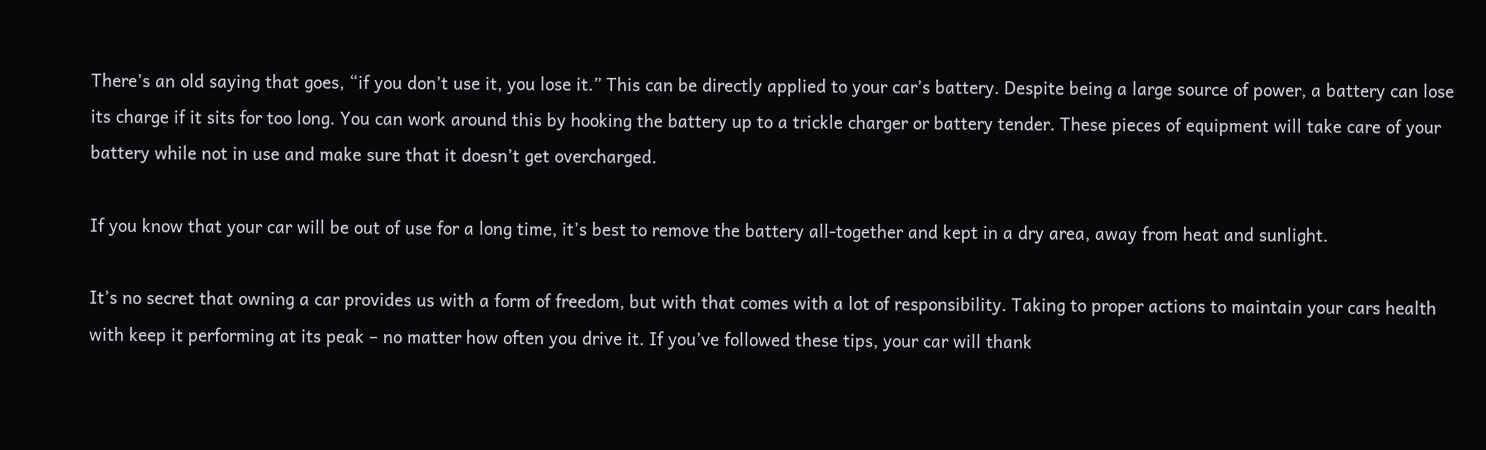There’s an old saying that goes, “if you don’t use it, you lose it.” This can be directly applied to your car’s battery. Despite being a large source of power, a battery can lose its charge if it sits for too long. You can work around this by hooking the battery up to a trickle charger or battery tender. These pieces of equipment will take care of your battery while not in use and make sure that it doesn’t get overcharged.

If you know that your car will be out of use for a long time, it’s best to remove the battery all-together and kept in a dry area, away from heat and sunlight.

It’s no secret that owning a car provides us with a form of freedom, but with that comes with a lot of responsibility. Taking to proper actions to maintain your cars health with keep it performing at its peak – no matter how often you drive it. If you’ve followed these tips, your car will thank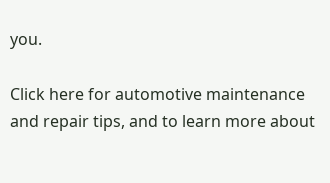you.

Click here for automotive maintenance and repair tips, and to learn more about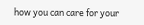how you can care for your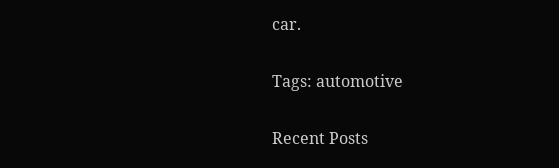car.

Tags: automotive

Recent Posts